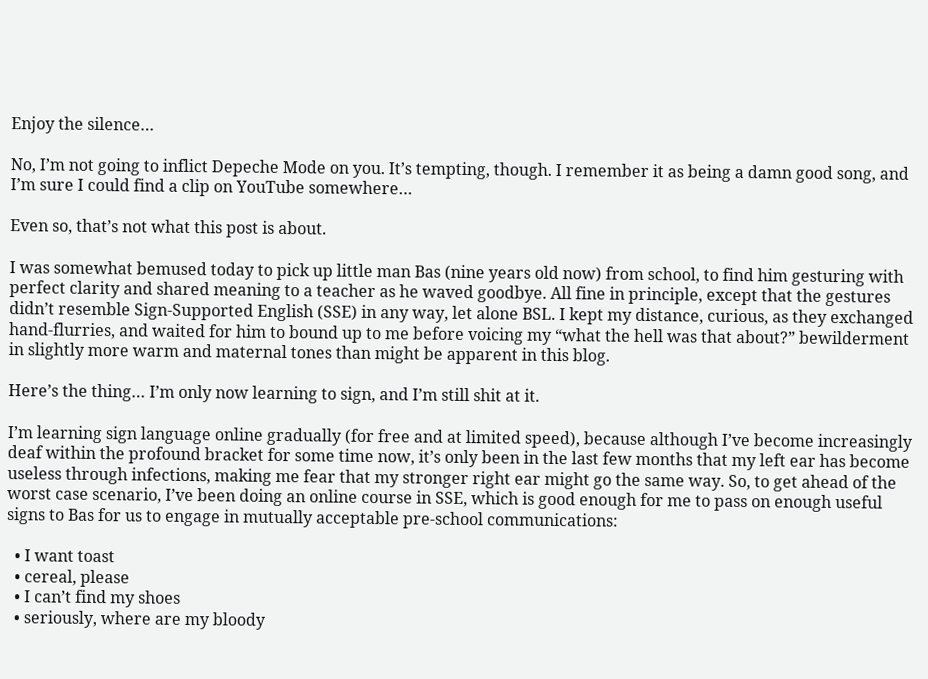Enjoy the silence…

No, I’m not going to inflict Depeche Mode on you. It’s tempting, though. I remember it as being a damn good song, and I’m sure I could find a clip on YouTube somewhere…

Even so, that’s not what this post is about.

I was somewhat bemused today to pick up little man Bas (nine years old now) from school, to find him gesturing with perfect clarity and shared meaning to a teacher as he waved goodbye. All fine in principle, except that the gestures didn’t resemble Sign-Supported English (SSE) in any way, let alone BSL. I kept my distance, curious, as they exchanged hand-flurries, and waited for him to bound up to me before voicing my “what the hell was that about?” bewilderment in slightly more warm and maternal tones than might be apparent in this blog.

Here’s the thing… I’m only now learning to sign, and I’m still shit at it.

I’m learning sign language online gradually (for free and at limited speed), because although I’ve become increasingly deaf within the profound bracket for some time now, it’s only been in the last few months that my left ear has become useless through infections, making me fear that my stronger right ear might go the same way. So, to get ahead of the worst case scenario, I’ve been doing an online course in SSE, which is good enough for me to pass on enough useful signs to Bas for us to engage in mutually acceptable pre-school communications:

  • I want toast
  • cereal, please
  • I can’t find my shoes
  • seriously, where are my bloody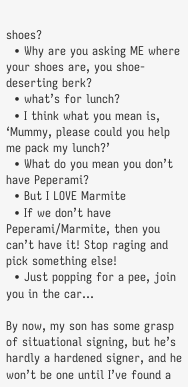shoes?
  • Why are you asking ME where your shoes are, you shoe-deserting berk?
  • what’s for lunch?
  • I think what you mean is, ‘Mummy, please could you help me pack my lunch?’
  • What do you mean you don’t have Peperami?
  • But I LOVE Marmite
  • If we don’t have Peperami/Marmite, then you can’t have it! Stop raging and pick something else!
  • Just popping for a pee, join you in the car…

By now, my son has some grasp of situational signing, but he’s hardly a hardened signer, and he won’t be one until I’ve found a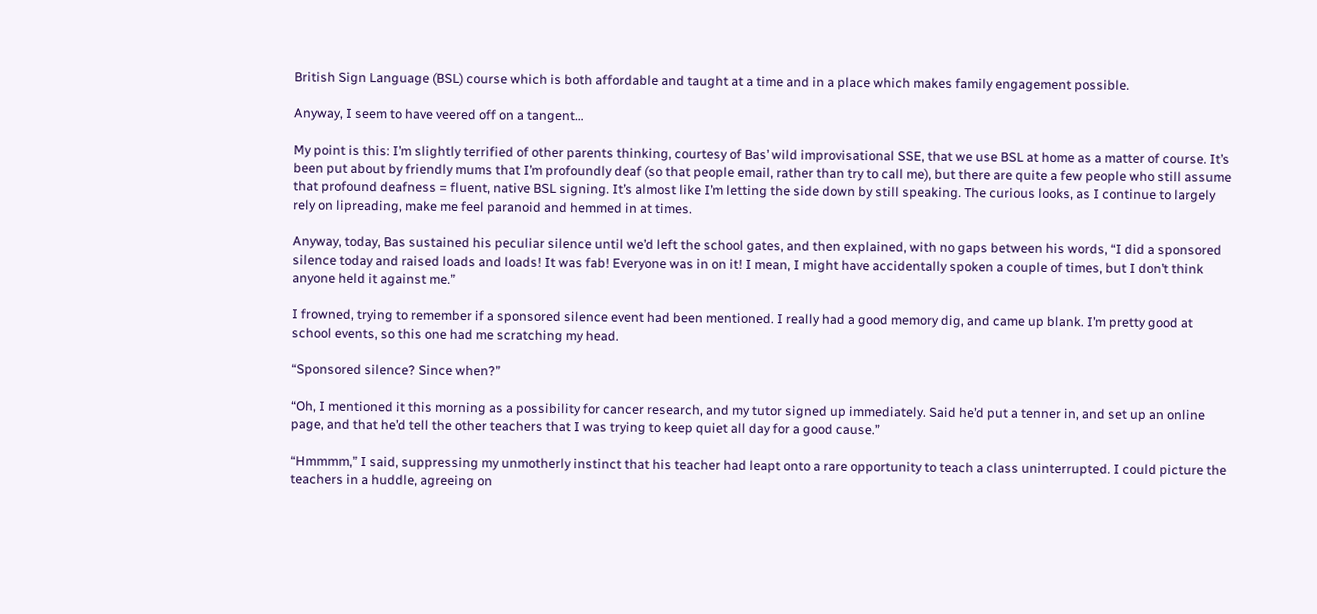British Sign Language (BSL) course which is both affordable and taught at a time and in a place which makes family engagement possible.

Anyway, I seem to have veered off on a tangent…

My point is this: I’m slightly terrified of other parents thinking, courtesy of Bas’ wild improvisational SSE, that we use BSL at home as a matter of course. It’s been put about by friendly mums that I’m profoundly deaf (so that people email, rather than try to call me), but there are quite a few people who still assume that profound deafness = fluent, native BSL signing. It’s almost like I’m letting the side down by still speaking. The curious looks, as I continue to largely rely on lipreading, make me feel paranoid and hemmed in at times.

Anyway, today, Bas sustained his peculiar silence until we’d left the school gates, and then explained, with no gaps between his words, “I did a sponsored silence today and raised loads and loads! It was fab! Everyone was in on it! I mean, I might have accidentally spoken a couple of times, but I don’t think anyone held it against me.”

I frowned, trying to remember if a sponsored silence event had been mentioned. I really had a good memory dig, and came up blank. I’m pretty good at school events, so this one had me scratching my head.

“Sponsored silence? Since when?”

“Oh, I mentioned it this morning as a possibility for cancer research, and my tutor signed up immediately. Said he’d put a tenner in, and set up an online page, and that he’d tell the other teachers that I was trying to keep quiet all day for a good cause.”

“Hmmmm,” I said, suppressing my unmotherly instinct that his teacher had leapt onto a rare opportunity to teach a class uninterrupted. I could picture the teachers in a huddle, agreeing on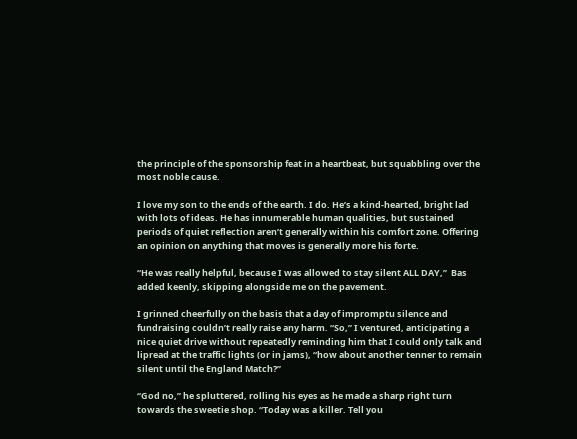the principle of the sponsorship feat in a heartbeat, but squabbling over the most noble cause.

I love my son to the ends of the earth. I do. He’s a kind-hearted, bright lad with lots of ideas. He has innumerable human qualities, but sustained periods of quiet reflection aren’t generally within his comfort zone. Offering an opinion on anything that moves is generally more his forte.

“He was really helpful, because I was allowed to stay silent ALL DAY,”  Bas added keenly, skipping alongside me on the pavement.

I grinned cheerfully on the basis that a day of impromptu silence and fundraising couldn’t really raise any harm. “So,” I ventured, anticipating a nice quiet drive without repeatedly reminding him that I could only talk and lipread at the traffic lights (or in jams), “how about another tenner to remain silent until the England Match?”

“God no,” he spluttered, rolling his eyes as he made a sharp right turn towards the sweetie shop. “Today was a killer. Tell you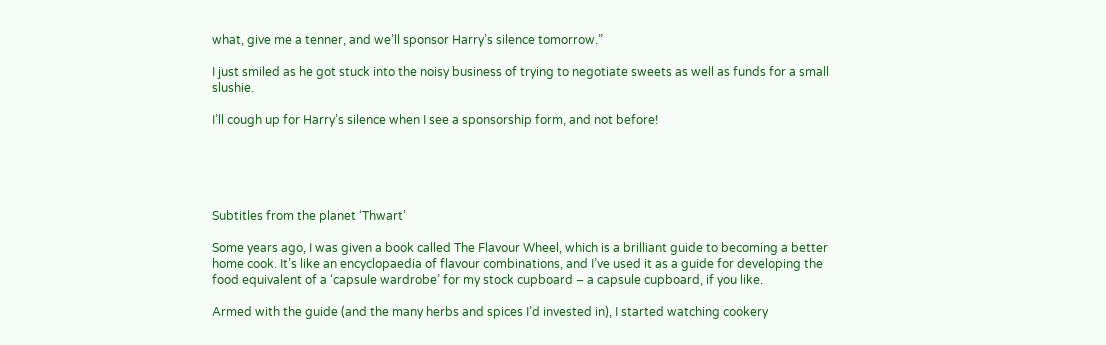what, give me a tenner, and we’ll sponsor Harry’s silence tomorrow.”

I just smiled as he got stuck into the noisy business of trying to negotiate sweets as well as funds for a small slushie.

I’ll cough up for Harry’s silence when I see a sponsorship form, and not before!





Subtitles from the planet ‘Thwart’

Some years ago, I was given a book called The Flavour Wheel, which is a brilliant guide to becoming a better home cook. It’s like an encyclopaedia of flavour combinations, and I’ve used it as a guide for developing the food equivalent of a ‘capsule wardrobe’ for my stock cupboard – a capsule cupboard, if you like.

Armed with the guide (and the many herbs and spices I’d invested in), I started watching cookery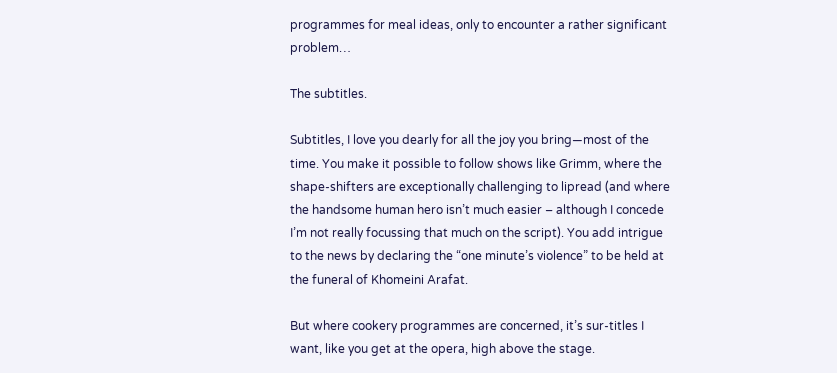programmes for meal ideas, only to encounter a rather significant problem…

The subtitles.

Subtitles, I love you dearly for all the joy you bring—most of the time. You make it possible to follow shows like Grimm, where the shape-shifters are exceptionally challenging to lipread (and where the handsome human hero isn’t much easier – although I concede I’m not really focussing that much on the script). You add intrigue to the news by declaring the “one minute’s violence” to be held at the funeral of Khomeini Arafat.

But where cookery programmes are concerned, it’s sur-titles I want, like you get at the opera, high above the stage.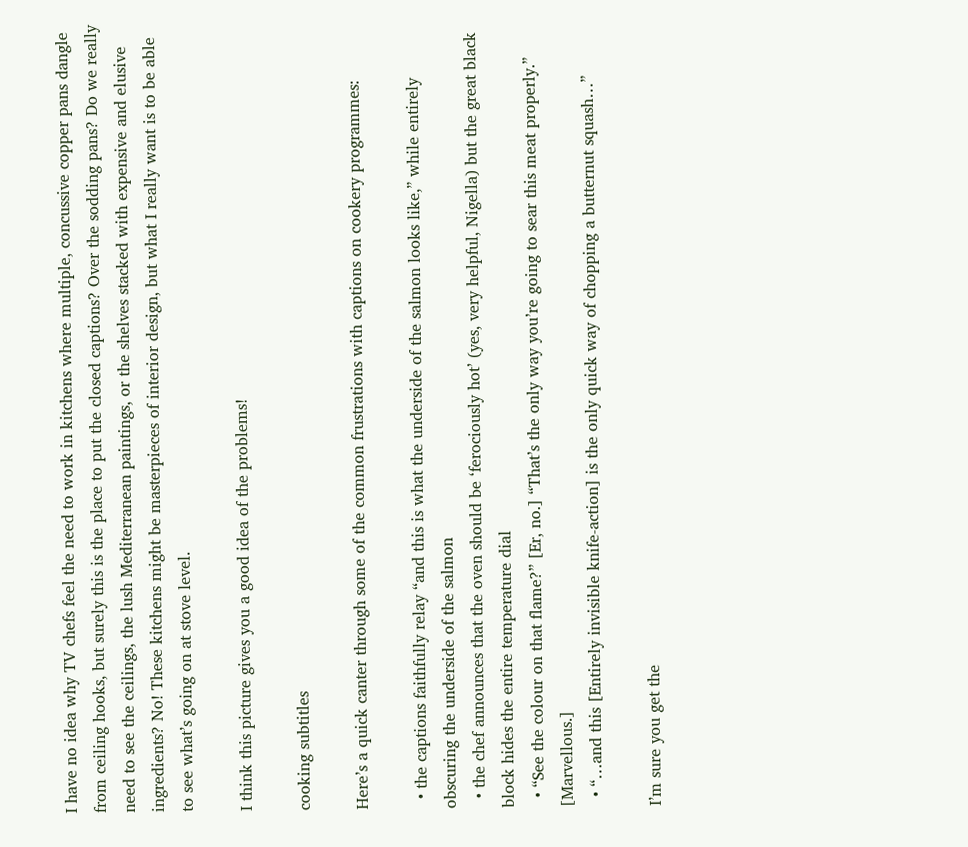I have no idea why TV chefs feel the need to work in kitchens where multiple, concussive copper pans dangle from ceiling hooks, but surely this is the place to put the closed captions? Over the sodding pans? Do we really need to see the ceilings, the lush Mediterranean paintings, or the shelves stacked with expensive and elusive ingredients? No! These kitchens might be masterpieces of interior design, but what I really want is to be able to see what’s going on at stove level.

I think this picture gives you a good idea of the problems!

cooking subtitles

Here’s a quick canter through some of the common frustrations with captions on cookery programmes:

  • the captions faithfully relay “and this is what the underside of the salmon looks like,” while entirely obscuring the underside of the salmon
  • the chef announces that the oven should be ‘ferociously hot’ (yes, very helpful, Nigella) but the great black block hides the entire temperature dial
  • “See the colour on that flame?” [Er, no.] “That’s the only way you’re going to sear this meat properly.” [Marvellous.]
  • “…and this [Entirely invisible knife-action] is the only quick way of chopping a butternut squash…”

I’m sure you get the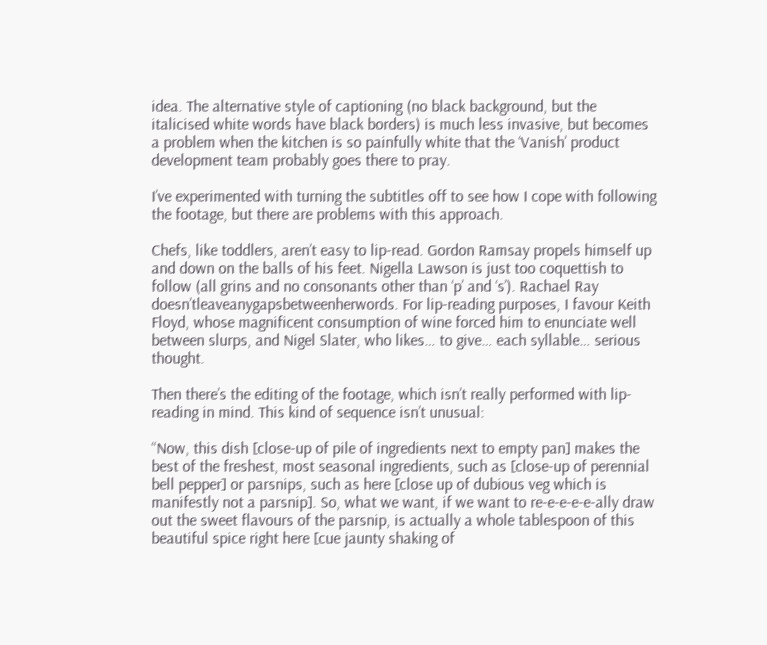idea. The alternative style of captioning (no black background, but the italicised white words have black borders) is much less invasive, but becomes a problem when the kitchen is so painfully white that the ‘Vanish’ product development team probably goes there to pray.

I’ve experimented with turning the subtitles off to see how I cope with following the footage, but there are problems with this approach.

Chefs, like toddlers, aren’t easy to lip-read. Gordon Ramsay propels himself up and down on the balls of his feet. Nigella Lawson is just too coquettish to follow (all grins and no consonants other than ‘p’ and ‘s’). Rachael Ray doesn’tleaveanygapsbetweenherwords. For lip-reading purposes, I favour Keith Floyd, whose magnificent consumption of wine forced him to enunciate well between slurps, and Nigel Slater, who likes… to give… each syllable… serious thought.

Then there’s the editing of the footage, which isn’t really performed with lip-reading in mind. This kind of sequence isn’t unusual:

“Now, this dish [close-up of pile of ingredients next to empty pan] makes the best of the freshest, most seasonal ingredients, such as [close-up of perennial bell pepper] or parsnips, such as here [close up of dubious veg which is manifestly not a parsnip]. So, what we want, if we want to re-e-e-e-e-ally draw out the sweet flavours of the parsnip, is actually a whole tablespoon of this beautiful spice right here [cue jaunty shaking of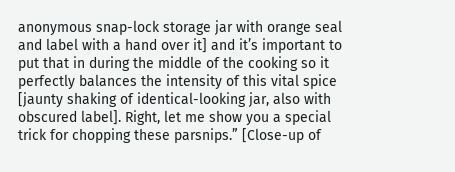anonymous snap-lock storage jar with orange seal and label with a hand over it] and it’s important to put that in during the middle of the cooking so it perfectly balances the intensity of this vital spice [jaunty shaking of identical-looking jar, also with obscured label]. Right, let me show you a special trick for chopping these parsnips.” [Close-up of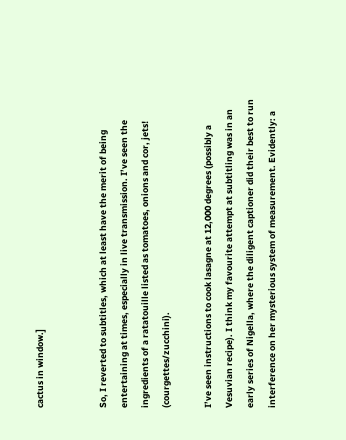cactus in window.]


So, I reverted to subtitles, which at least have the merit of being entertaining at times, especially in live transmission. I’ve seen the ingredients of a ratatouille listed as tomatoes, onions and cor, jets! (courgettes/zucchini).

I’ve seen instructions to cook lasagne at 12,000 degrees (possibly a Vesuvian recipe). I think my favourite attempt at subtitling was in an early series of Nigella, where the diligent captioner did their best to run interference on her mysterious system of measurement. Evidently: a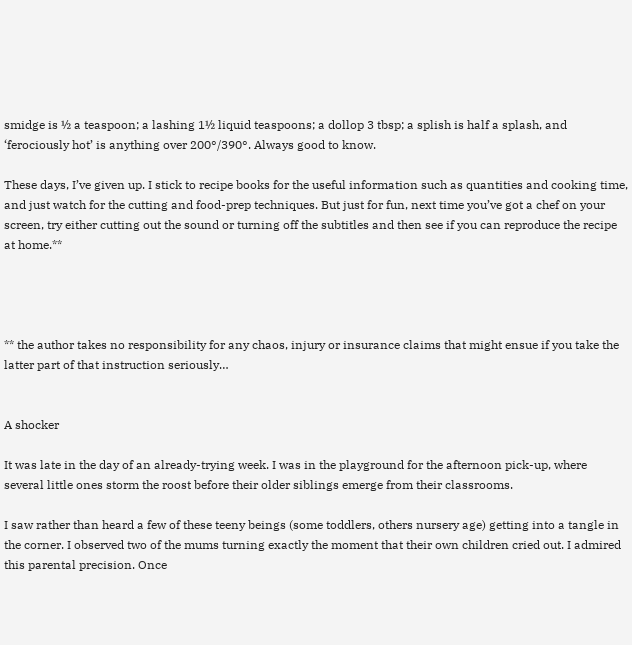smidge is ½ a teaspoon; a lashing 1½ liquid teaspoons; a dollop 3 tbsp; a splish is half a splash, and ‘ferociously hot’ is anything over 200°/390°. Always good to know.

These days, I’ve given up. I stick to recipe books for the useful information such as quantities and cooking time, and just watch for the cutting and food-prep techniques. But just for fun, next time you’ve got a chef on your screen, try either cutting out the sound or turning off the subtitles and then see if you can reproduce the recipe at home.**




** the author takes no responsibility for any chaos, injury or insurance claims that might ensue if you take the latter part of that instruction seriously…


A shocker

It was late in the day of an already-trying week. I was in the playground for the afternoon pick-up, where several little ones storm the roost before their older siblings emerge from their classrooms.

I saw rather than heard a few of these teeny beings (some toddlers, others nursery age) getting into a tangle in the corner. I observed two of the mums turning exactly the moment that their own children cried out. I admired this parental precision. Once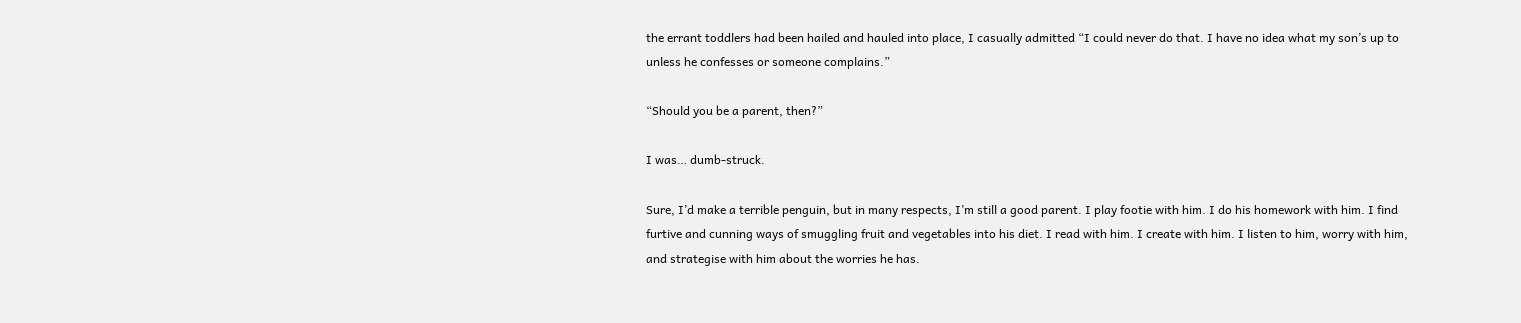the errant toddlers had been hailed and hauled into place, I casually admitted “I could never do that. I have no idea what my son’s up to unless he confesses or someone complains.”

“Should you be a parent, then?”

I was… dumb-struck.

Sure, I’d make a terrible penguin, but in many respects, I’m still a good parent. I play footie with him. I do his homework with him. I find furtive and cunning ways of smuggling fruit and vegetables into his diet. I read with him. I create with him. I listen to him, worry with him, and strategise with him about the worries he has.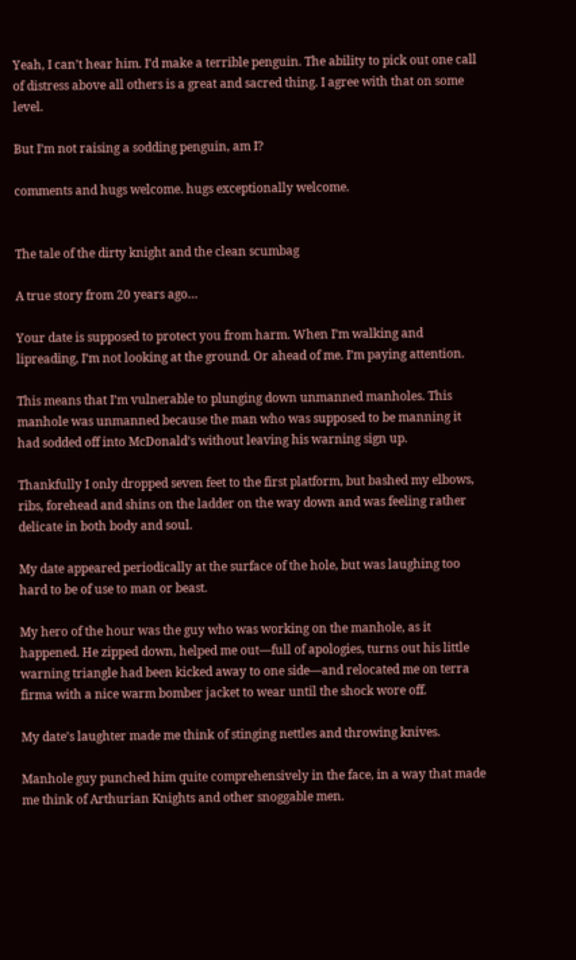Yeah, I can’t hear him. I’d make a terrible penguin. The ability to pick out one call of distress above all others is a great and sacred thing. I agree with that on some level.

But I’m not raising a sodding penguin, am I?

comments and hugs welcome. hugs exceptionally welcome.


The tale of the dirty knight and the clean scumbag

A true story from 20 years ago…

Your date is supposed to protect you from harm. When I’m walking and lipreading, I’m not looking at the ground. Or ahead of me. I’m paying attention.

This means that I’m vulnerable to plunging down unmanned manholes. This manhole was unmanned because the man who was supposed to be manning it had sodded off into McDonald’s without leaving his warning sign up.

Thankfully I only dropped seven feet to the first platform, but bashed my elbows, ribs, forehead and shins on the ladder on the way down and was feeling rather delicate in both body and soul.

My date appeared periodically at the surface of the hole, but was laughing too hard to be of use to man or beast.

My hero of the hour was the guy who was working on the manhole, as it happened. He zipped down, helped me out—full of apologies, turns out his little warning triangle had been kicked away to one side—and relocated me on terra firma with a nice warm bomber jacket to wear until the shock wore off.

My date’s laughter made me think of stinging nettles and throwing knives.

Manhole guy punched him quite comprehensively in the face, in a way that made me think of Arthurian Knights and other snoggable men.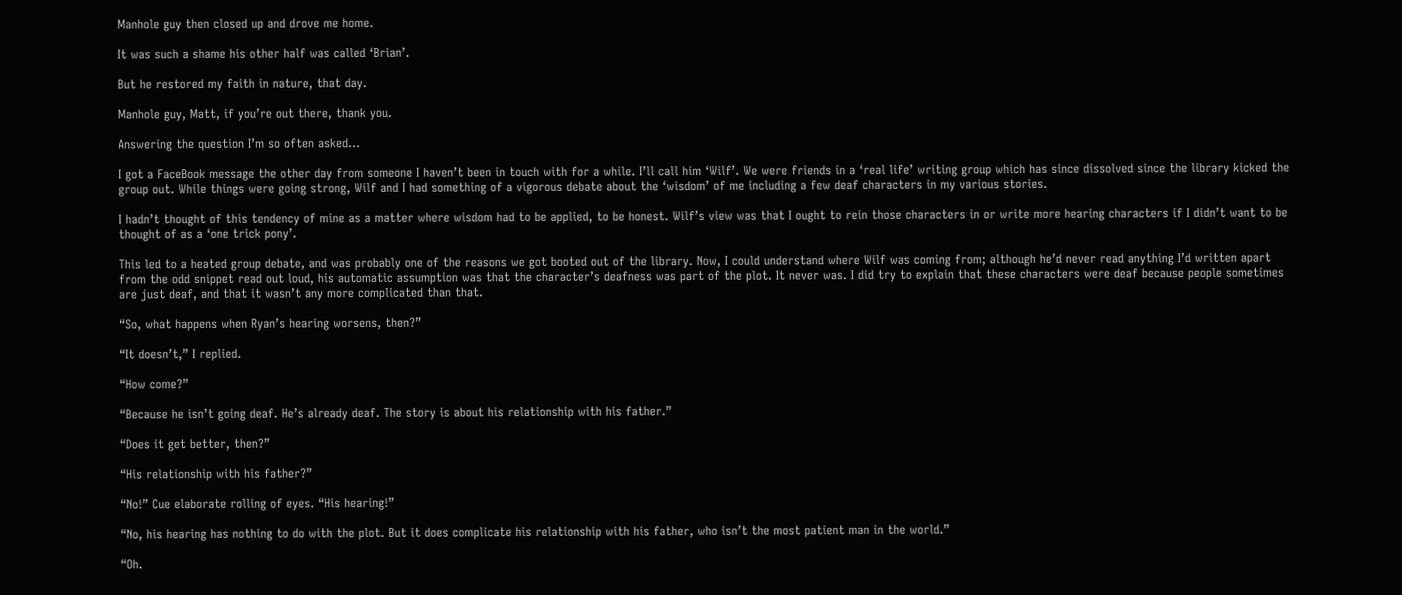Manhole guy then closed up and drove me home.

It was such a shame his other half was called ‘Brian’.

But he restored my faith in nature, that day.

Manhole guy, Matt, if you’re out there, thank you.

Answering the question I’m so often asked…

I got a FaceBook message the other day from someone I haven’t been in touch with for a while. I’ll call him ‘Wilf’. We were friends in a ‘real life’ writing group which has since dissolved since the library kicked the group out. While things were going strong, Wilf and I had something of a vigorous debate about the ‘wisdom’ of me including a few deaf characters in my various stories.

I hadn’t thought of this tendency of mine as a matter where wisdom had to be applied, to be honest. Wilf’s view was that I ought to rein those characters in or write more hearing characters if I didn’t want to be thought of as a ‘one trick pony’.

This led to a heated group debate, and was probably one of the reasons we got booted out of the library. Now, I could understand where Wilf was coming from; although he’d never read anything I’d written apart from the odd snippet read out loud, his automatic assumption was that the character’s deafness was part of the plot. It never was. I did try to explain that these characters were deaf because people sometimes are just deaf, and that it wasn’t any more complicated than that.

“So, what happens when Ryan’s hearing worsens, then?”

“It doesn’t,” I replied.

“How come?”

“Because he isn’t going deaf. He’s already deaf. The story is about his relationship with his father.”

“Does it get better, then?”

“His relationship with his father?”

“No!” Cue elaborate rolling of eyes. “His hearing!”

“No, his hearing has nothing to do with the plot. But it does complicate his relationship with his father, who isn’t the most patient man in the world.”

“Oh.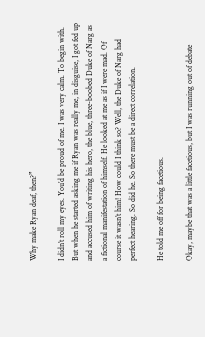Why make Ryan deaf, then?”

I didn’t roll my eyes. You’d be proud of me. I was very calm. To begin with. But when he started asking me if Ryan was really me, in disguise, I got fed up and accused him of writing his hero, the blue, three-boobed Duke of Narg as a fictional manifestation of himself. He looked at me as if I were mad. Of course it wasn’t him! How could I think so? Well, the Duke of Narg had perfect hearing. So did he. So there must be a direct correlation.

He told me off for being facetious.

Okay, maybe that was a little facetious, but I was running out of debate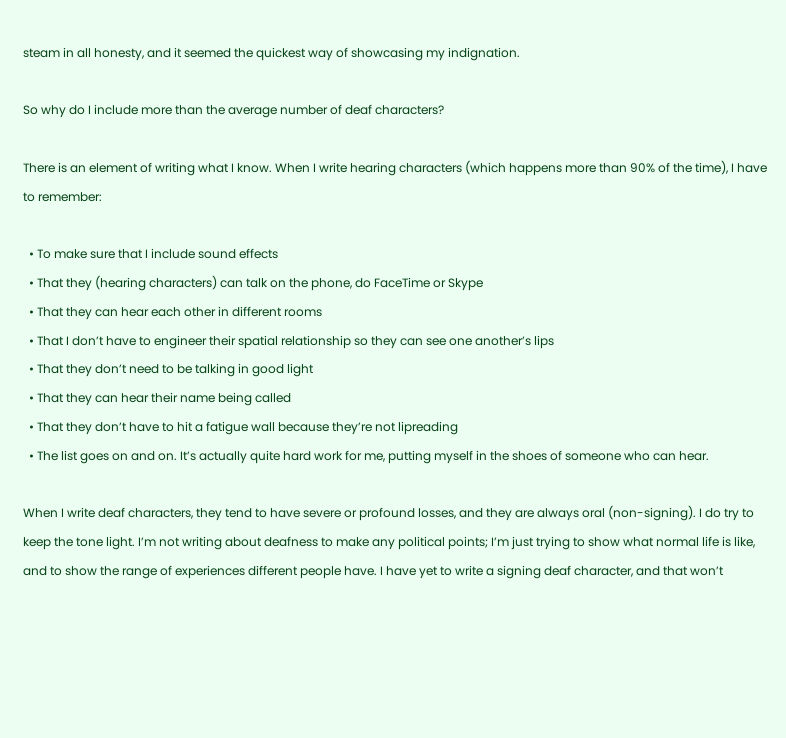steam in all honesty, and it seemed the quickest way of showcasing my indignation.

So why do I include more than the average number of deaf characters?

There is an element of writing what I know. When I write hearing characters (which happens more than 90% of the time), I have to remember:

  • To make sure that I include sound effects
  • That they (hearing characters) can talk on the phone, do FaceTime or Skype
  • That they can hear each other in different rooms
  • That I don’t have to engineer their spatial relationship so they can see one another’s lips
  • That they don’t need to be talking in good light
  • That they can hear their name being called
  • That they don’t have to hit a fatigue wall because they’re not lipreading
  • The list goes on and on. It’s actually quite hard work for me, putting myself in the shoes of someone who can hear.

When I write deaf characters, they tend to have severe or profound losses, and they are always oral (non-signing). I do try to keep the tone light. I’m not writing about deafness to make any political points; I’m just trying to show what normal life is like, and to show the range of experiences different people have. I have yet to write a signing deaf character, and that won’t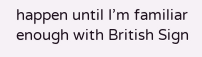happen until I’m familiar enough with British Sign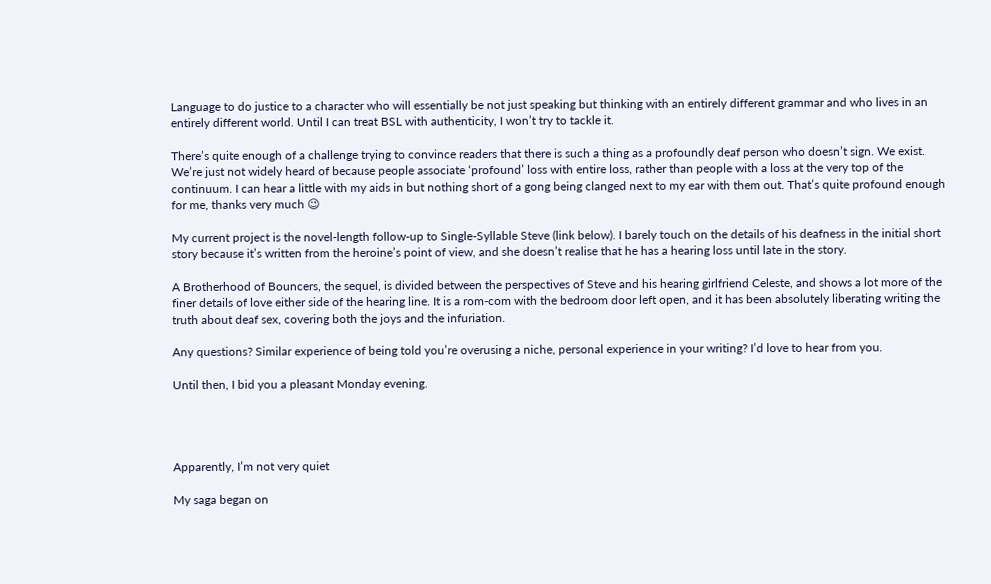Language to do justice to a character who will essentially be not just speaking but thinking with an entirely different grammar and who lives in an entirely different world. Until I can treat BSL with authenticity, I won’t try to tackle it.

There’s quite enough of a challenge trying to convince readers that there is such a thing as a profoundly deaf person who doesn’t sign. We exist. We’re just not widely heard of because people associate ‘profound’ loss with entire loss, rather than people with a loss at the very top of the continuum. I can hear a little with my aids in but nothing short of a gong being clanged next to my ear with them out. That’s quite profound enough for me, thanks very much 😉

My current project is the novel-length follow-up to Single-Syllable Steve (link below). I barely touch on the details of his deafness in the initial short story because it’s written from the heroine’s point of view, and she doesn’t realise that he has a hearing loss until late in the story.

A Brotherhood of Bouncers, the sequel, is divided between the perspectives of Steve and his hearing girlfriend Celeste, and shows a lot more of the finer details of love either side of the hearing line. It is a rom-com with the bedroom door left open, and it has been absolutely liberating writing the truth about deaf sex, covering both the joys and the infuriation.

Any questions? Similar experience of being told you’re overusing a niche, personal experience in your writing? I’d love to hear from you.

Until then, I bid you a pleasant Monday evening.




Apparently, I’m not very quiet

My saga began on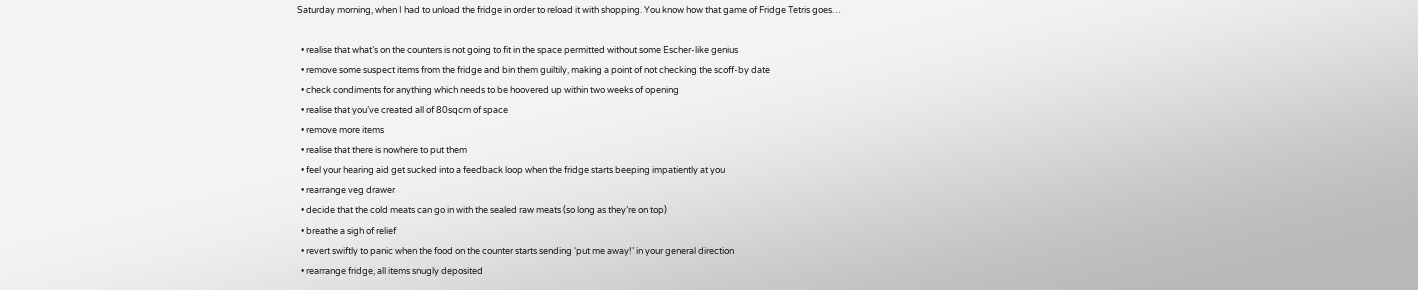Saturday morning, when I had to unload the fridge in order to reload it with shopping. You know how that game of Fridge Tetris goes…

  • realise that what’s on the counters is not going to fit in the space permitted without some Escher-like genius
  • remove some suspect items from the fridge and bin them guiltily, making a point of not checking the scoff-by date
  • check condiments for anything which needs to be hoovered up within two weeks of opening
  • realise that you’ve created all of 80sqcm of space
  • remove more items
  • realise that there is nowhere to put them
  • feel your hearing aid get sucked into a feedback loop when the fridge starts beeping impatiently at you
  • rearrange veg drawer
  • decide that the cold meats can go in with the sealed raw meats (so long as they’re on top)
  • breathe a sigh of relief
  • revert swiftly to panic when the food on the counter starts sending ‘put me away!’ in your general direction
  • rearrange fridge, all items snugly deposited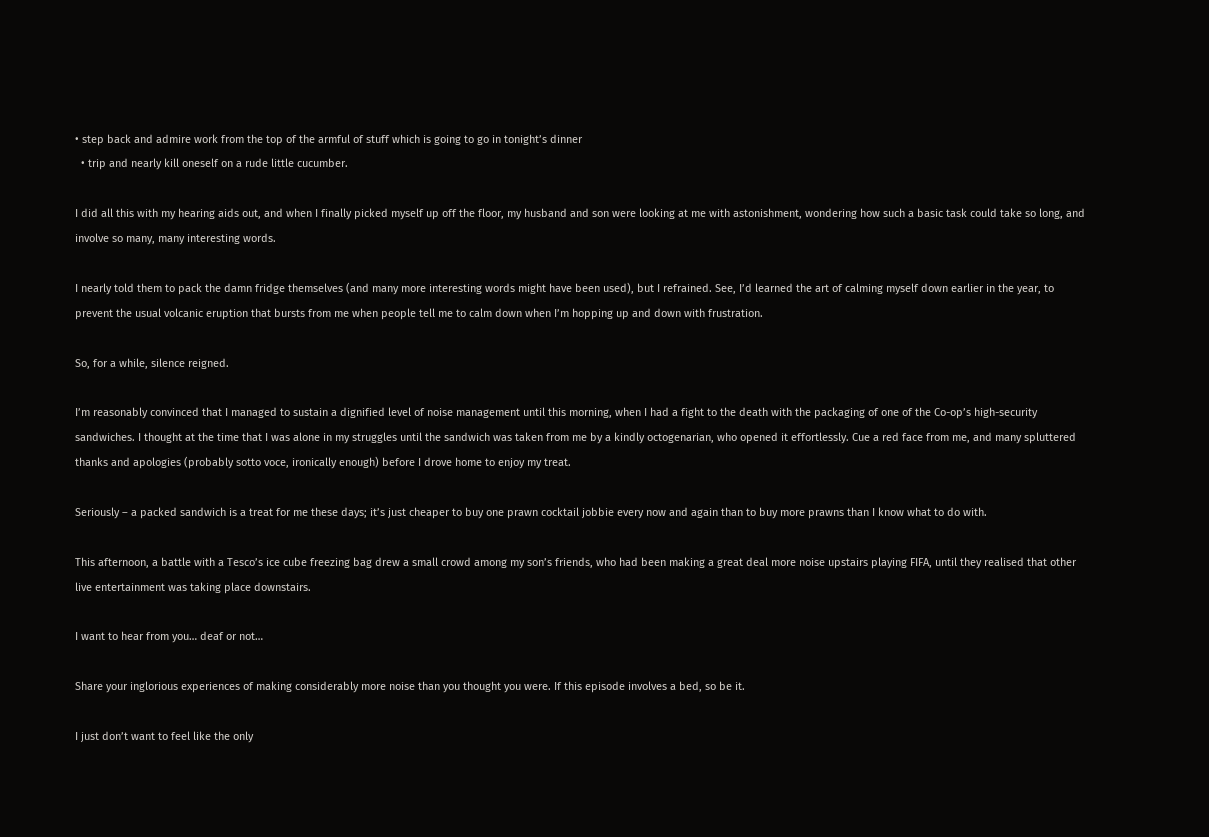• step back and admire work from the top of the armful of stuff which is going to go in tonight’s dinner
  • trip and nearly kill oneself on a rude little cucumber.

I did all this with my hearing aids out, and when I finally picked myself up off the floor, my husband and son were looking at me with astonishment, wondering how such a basic task could take so long, and involve so many, many interesting words.

I nearly told them to pack the damn fridge themselves (and many more interesting words might have been used), but I refrained. See, I’d learned the art of calming myself down earlier in the year, to prevent the usual volcanic eruption that bursts from me when people tell me to calm down when I’m hopping up and down with frustration.

So, for a while, silence reigned.

I’m reasonably convinced that I managed to sustain a dignified level of noise management until this morning, when I had a fight to the death with the packaging of one of the Co-op’s high-security sandwiches. I thought at the time that I was alone in my struggles until the sandwich was taken from me by a kindly octogenarian, who opened it effortlessly. Cue a red face from me, and many spluttered thanks and apologies (probably sotto voce, ironically enough) before I drove home to enjoy my treat.

Seriously – a packed sandwich is a treat for me these days; it’s just cheaper to buy one prawn cocktail jobbie every now and again than to buy more prawns than I know what to do with.

This afternoon, a battle with a Tesco’s ice cube freezing bag drew a small crowd among my son’s friends, who had been making a great deal more noise upstairs playing FIFA, until they realised that other live entertainment was taking place downstairs.

I want to hear from you… deaf or not…

Share your inglorious experiences of making considerably more noise than you thought you were. If this episode involves a bed, so be it.

I just don’t want to feel like the only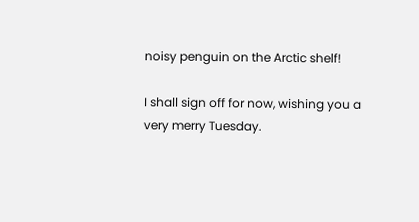noisy penguin on the Arctic shelf!

I shall sign off for now, wishing you a very merry Tuesday.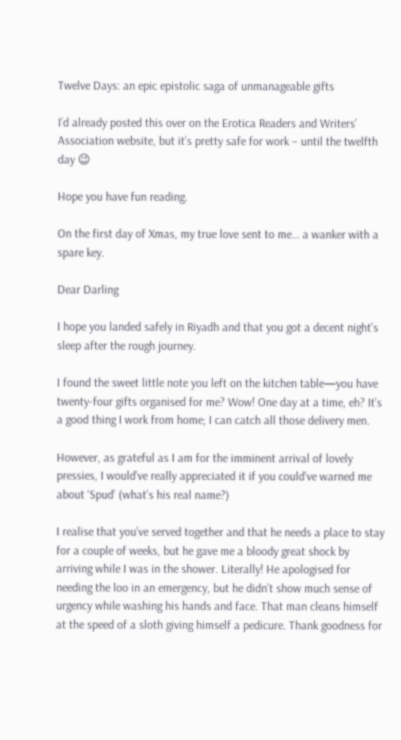Twelve Days: an epic epistolic saga of unmanageable gifts

I’d already posted this over on the Erotica Readers and Writers’ Association website, but it’s pretty safe for work – until the twelfth day 😉

Hope you have fun reading.

On the first day of Xmas, my true love sent to me… a wanker with a spare key.

Dear Darling

I hope you landed safely in Riyadh and that you got a decent night’s sleep after the rough journey.

I found the sweet little note you left on the kitchen table—you have twenty-four gifts organised for me? Wow! One day at a time, eh? It’s a good thing I work from home; I can catch all those delivery men.

However, as grateful as I am for the imminent arrival of lovely pressies, I would’ve really appreciated it if you could’ve warned me about ‘Spud’ (what’s his real name?)

I realise that you’ve served together and that he needs a place to stay for a couple of weeks, but he gave me a bloody great shock by arriving while I was in the shower. Literally! He apologised for needing the loo in an emergency, but he didn’t show much sense of urgency while washing his hands and face. That man cleans himself at the speed of a sloth giving himself a pedicure. Thank goodness for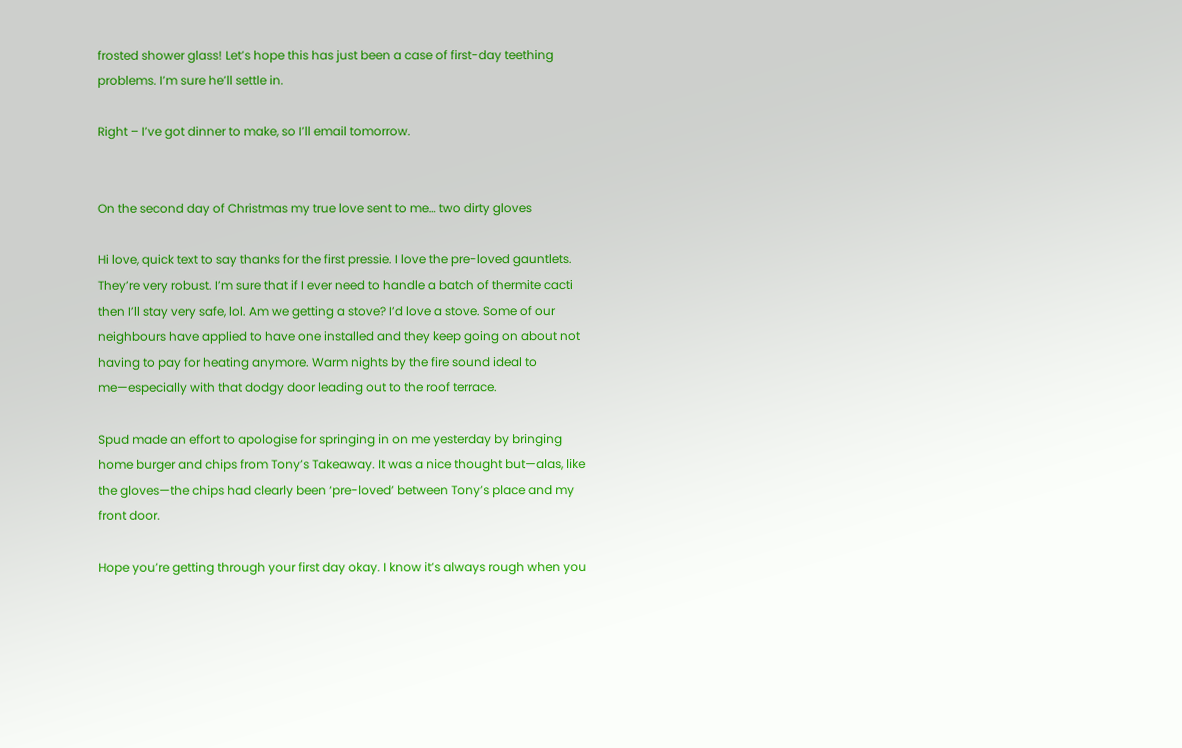frosted shower glass! Let’s hope this has just been a case of first-day teething problems. I’m sure he’ll settle in.

Right – I’ve got dinner to make, so I’ll email tomorrow.


On the second day of Christmas my true love sent to me… two dirty gloves

Hi love, quick text to say thanks for the first pressie. I love the pre-loved gauntlets. They’re very robust. I’m sure that if I ever need to handle a batch of thermite cacti then I’ll stay very safe, lol. Am we getting a stove? I’d love a stove. Some of our neighbours have applied to have one installed and they keep going on about not having to pay for heating anymore. Warm nights by the fire sound ideal to me—especially with that dodgy door leading out to the roof terrace.

Spud made an effort to apologise for springing in on me yesterday by bringing home burger and chips from Tony’s Takeaway. It was a nice thought but—alas, like the gloves—the chips had clearly been ‘pre-loved’ between Tony’s place and my front door.

Hope you’re getting through your first day okay. I know it’s always rough when you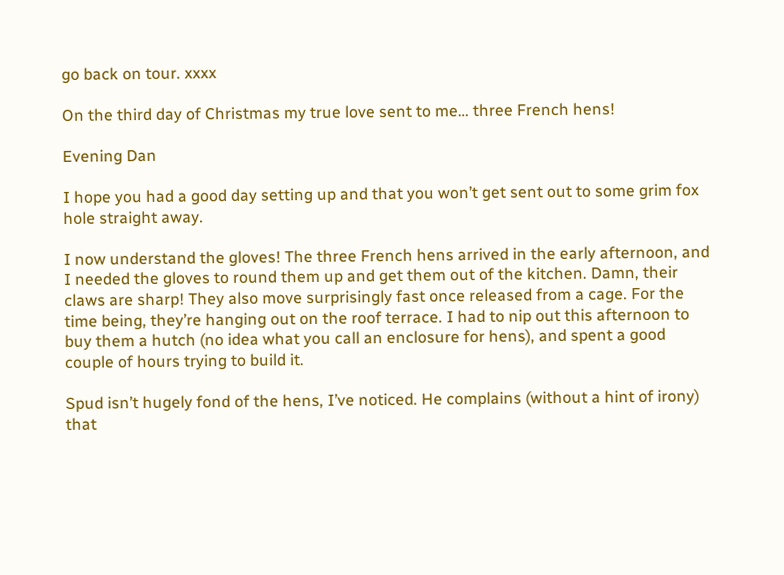go back on tour. xxxx

On the third day of Christmas my true love sent to me… three French hens!

Evening Dan

I hope you had a good day setting up and that you won’t get sent out to some grim fox hole straight away.

I now understand the gloves! The three French hens arrived in the early afternoon, and I needed the gloves to round them up and get them out of the kitchen. Damn, their claws are sharp! They also move surprisingly fast once released from a cage. For the time being, they’re hanging out on the roof terrace. I had to nip out this afternoon to buy them a hutch (no idea what you call an enclosure for hens), and spent a good couple of hours trying to build it.

Spud isn’t hugely fond of the hens, I’ve noticed. He complains (without a hint of irony) that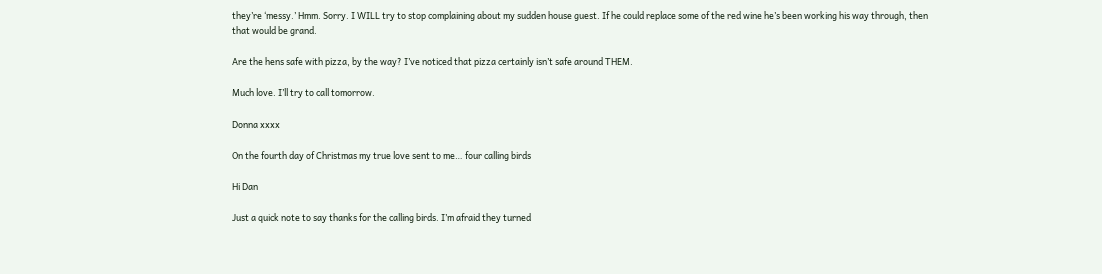they’re ‘messy.’ Hmm. Sorry. I WILL try to stop complaining about my sudden house guest. If he could replace some of the red wine he’s been working his way through, then that would be grand.

Are the hens safe with pizza, by the way? I’ve noticed that pizza certainly isn’t safe around THEM.

Much love. I’ll try to call tomorrow.

Donna xxxx

On the fourth day of Christmas my true love sent to me… four calling birds

Hi Dan

Just a quick note to say thanks for the calling birds. I’m afraid they turned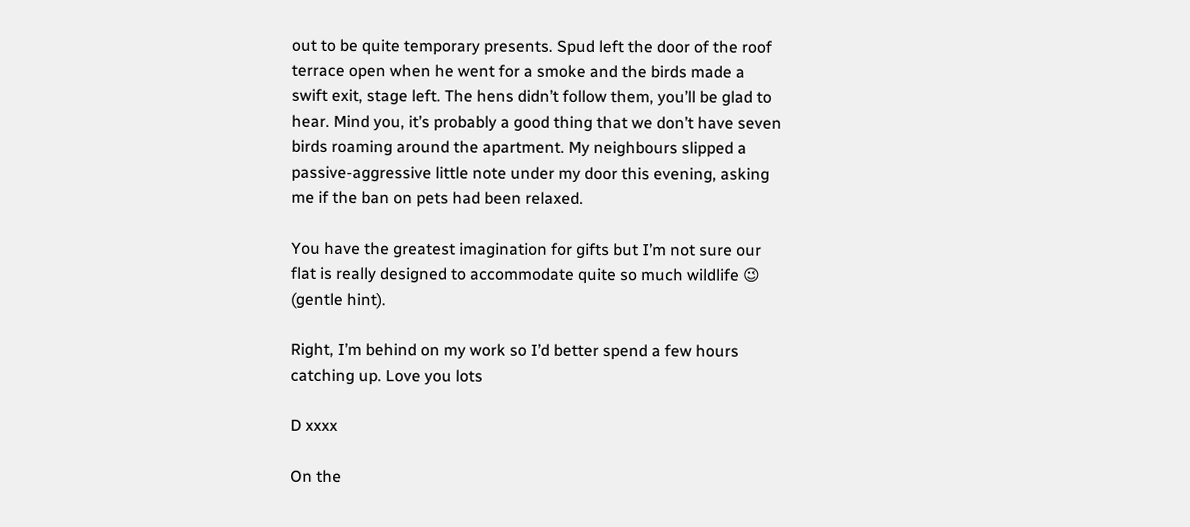out to be quite temporary presents. Spud left the door of the roof terrace open when he went for a smoke and the birds made a swift exit, stage left. The hens didn’t follow them, you’ll be glad to hear. Mind you, it’s probably a good thing that we don’t have seven birds roaming around the apartment. My neighbours slipped a passive-aggressive little note under my door this evening, asking me if the ban on pets had been relaxed.

You have the greatest imagination for gifts but I’m not sure our flat is really designed to accommodate quite so much wildlife 😉 (gentle hint).

Right, I’m behind on my work so I’d better spend a few hours catching up. Love you lots

D xxxx

On the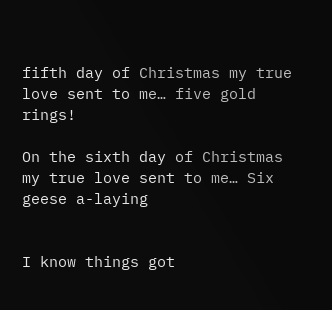fifth day of Christmas my true love sent to me… five gold rings!

On the sixth day of Christmas my true love sent to me… Six geese a-laying


I know things got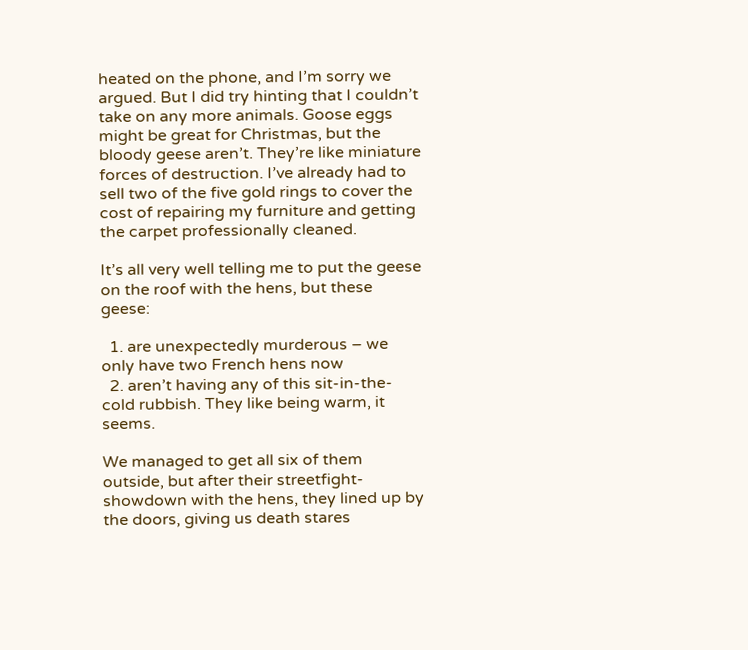heated on the phone, and I’m sorry we argued. But I did try hinting that I couldn’t take on any more animals. Goose eggs might be great for Christmas, but the bloody geese aren’t. They’re like miniature forces of destruction. I’ve already had to sell two of the five gold rings to cover the cost of repairing my furniture and getting the carpet professionally cleaned.

It’s all very well telling me to put the geese on the roof with the hens, but these geese:

  1. are unexpectedly murderous – we only have two French hens now
  2. aren’t having any of this sit-in-the-cold rubbish. They like being warm, it seems.

We managed to get all six of them outside, but after their streetfight-showdown with the hens, they lined up by the doors, giving us death stares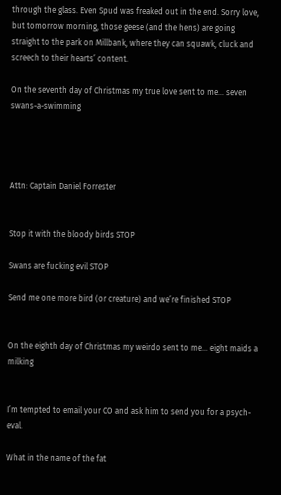through the glass. Even Spud was freaked out in the end. Sorry love, but tomorrow morning, those geese (and the hens) are going straight to the park on Millbank, where they can squawk, cluck and screech to their hearts’ content.

On the seventh day of Christmas my true love sent to me… seven swans-a-swimming




Attn: Captain Daniel Forrester


Stop it with the bloody birds STOP

Swans are fucking evil STOP

Send me one more bird (or creature) and we’re finished STOP


On the eighth day of Christmas my weirdo sent to me… eight maids a milking


I’m tempted to email your CO and ask him to send you for a psych-eval.

What in the name of the fat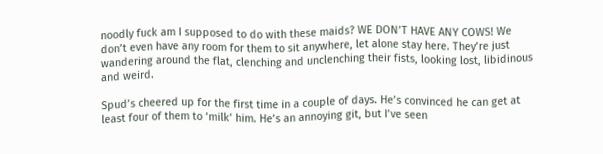noodly fuck am I supposed to do with these maids? WE DON’T HAVE ANY COWS! We don’t even have any room for them to sit anywhere, let alone stay here. They’re just wandering around the flat, clenching and unclenching their fists, looking lost, libidinous and weird.

Spud’s cheered up for the first time in a couple of days. He’s convinced he can get at least four of them to ‘milk’ him. He’s an annoying git, but I’ve seen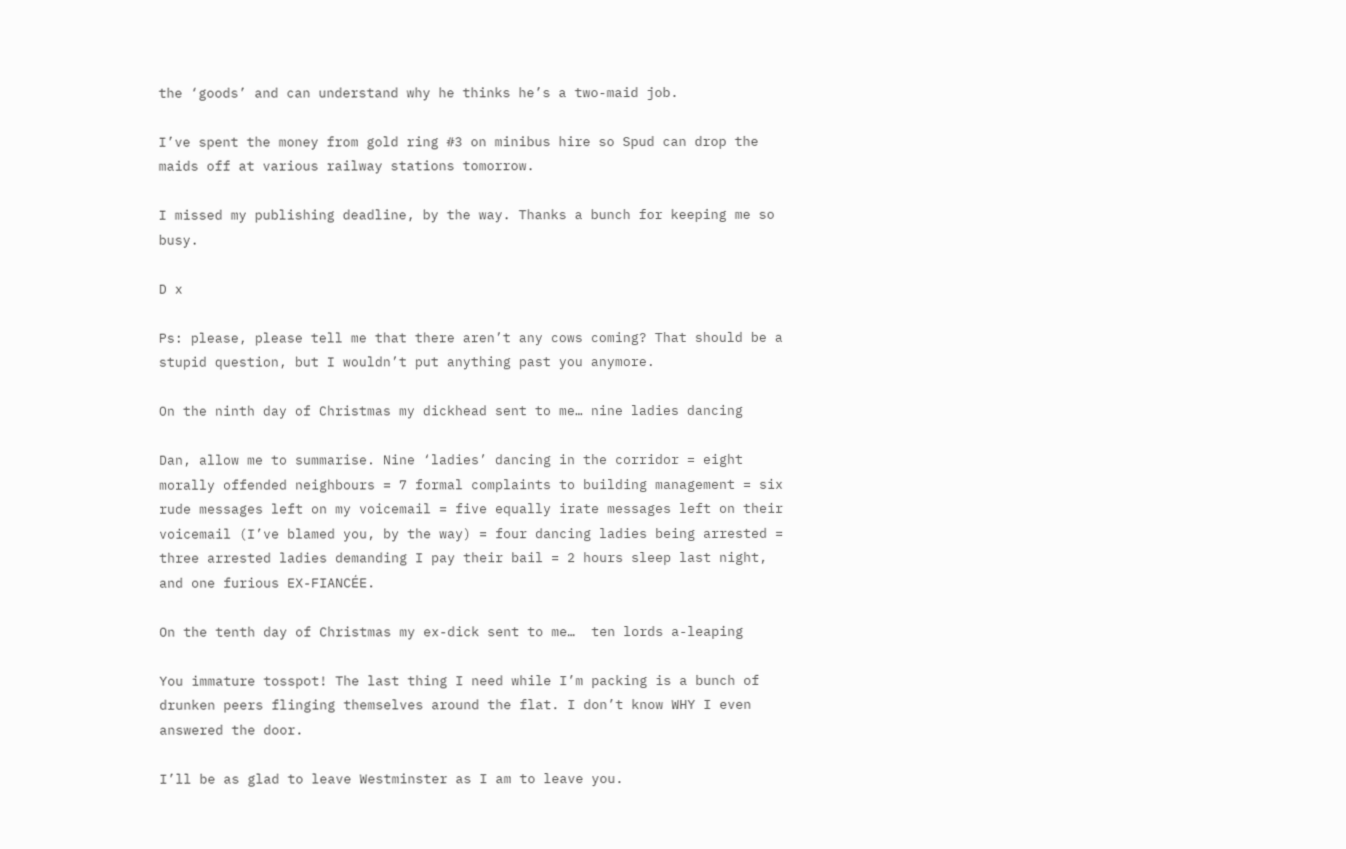the ‘goods’ and can understand why he thinks he’s a two-maid job.

I’ve spent the money from gold ring #3 on minibus hire so Spud can drop the maids off at various railway stations tomorrow.

I missed my publishing deadline, by the way. Thanks a bunch for keeping me so busy.

D x

Ps: please, please tell me that there aren’t any cows coming? That should be a stupid question, but I wouldn’t put anything past you anymore.

On the ninth day of Christmas my dickhead sent to me… nine ladies dancing

Dan, allow me to summarise. Nine ‘ladies’ dancing in the corridor = eight morally offended neighbours = 7 formal complaints to building management = six rude messages left on my voicemail = five equally irate messages left on their voicemail (I’ve blamed you, by the way) = four dancing ladies being arrested = three arrested ladies demanding I pay their bail = 2 hours sleep last night, and one furious EX-FIANCÉE.

On the tenth day of Christmas my ex-dick sent to me…  ten lords a-leaping

You immature tosspot! The last thing I need while I’m packing is a bunch of drunken peers flinging themselves around the flat. I don’t know WHY I even answered the door.

I’ll be as glad to leave Westminster as I am to leave you.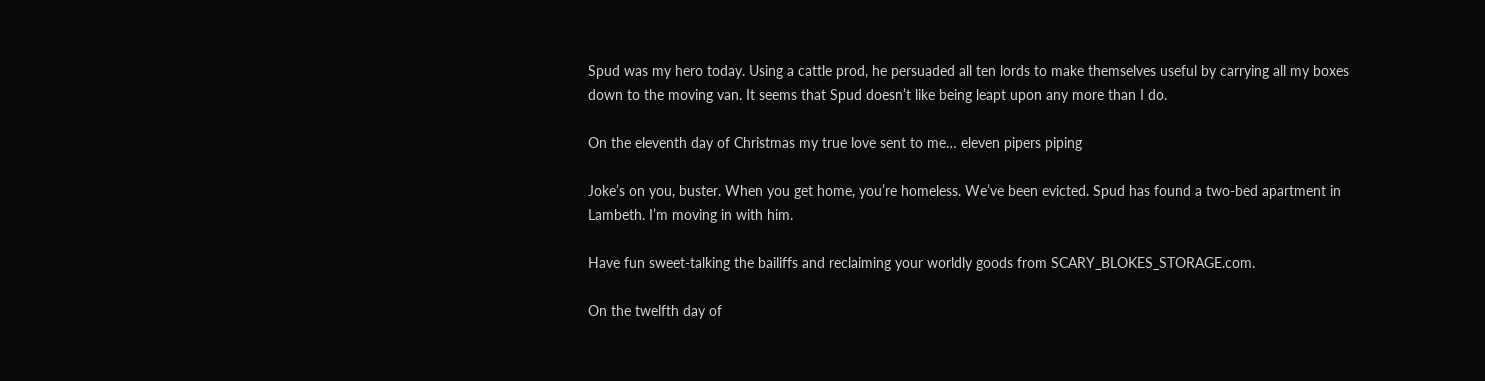Spud was my hero today. Using a cattle prod, he persuaded all ten lords to make themselves useful by carrying all my boxes down to the moving van. It seems that Spud doesn’t like being leapt upon any more than I do.

On the eleventh day of Christmas my true love sent to me… eleven pipers piping

Joke’s on you, buster. When you get home, you’re homeless. We’ve been evicted. Spud has found a two-bed apartment in Lambeth. I’m moving in with him.

Have fun sweet-talking the bailiffs and reclaiming your worldly goods from SCARY_BLOKES_STORAGE.com.

On the twelfth day of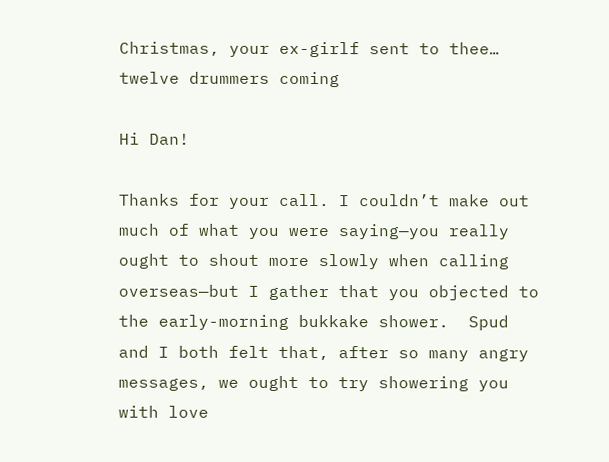Christmas, your ex-girlf sent to thee… twelve drummers coming

Hi Dan!

Thanks for your call. I couldn’t make out much of what you were saying—you really ought to shout more slowly when calling overseas—but I gather that you objected to the early-morning bukkake shower.  Spud and I both felt that, after so many angry messages, we ought to try showering you with love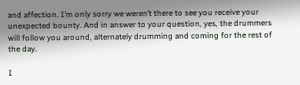and affection. I’m only sorry we weren’t there to see you receive your unexpected bounty. And in answer to your question, yes, the drummers will follow you around, alternately drumming and coming for the rest of the day.

I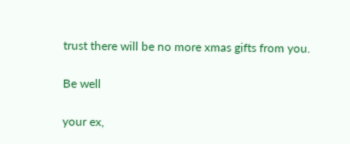trust there will be no more xmas gifts from you.

Be well

your ex,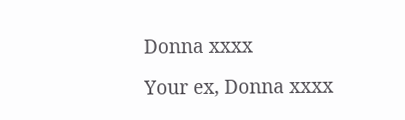Donna xxxx

Your ex, Donna xxxx